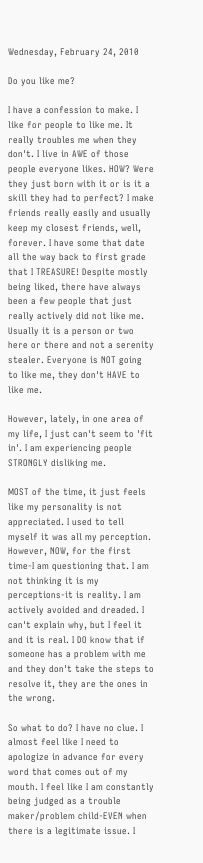Wednesday, February 24, 2010

Do you like me?

I have a confession to make. I like for people to like me. It really troubles me when they don't. I live in AWE of those people everyone likes. HOW? Were they just born with it or is it a skill they had to perfect? I make friends really easily and usually keep my closest friends, well, forever. I have some that date all the way back to first grade that I TREASURE! Despite mostly being liked, there have always been a few people that just really actively did not like me. Usually it is a person or two here or there and not a serenity stealer. Everyone is NOT going to like me, they don't HAVE to like me.

However, lately, in one area of my life, I just can't seem to 'fit in'. I am experiencing people STRONGLY disliking me.

MOST of the time, it just feels like my personality is not appreciated. I used to tell myself it was all my perception. However, NOW, for the first time-I am questioning that. I am not thinking it is my perceptions-it is reality. I am actively avoided and dreaded. I can't explain why, but I feel it and it is real. I DO know that if someone has a problem with me and they don't take the steps to resolve it, they are the ones in the wrong.

So what to do? I have no clue. I almost feel like I need to apologize in advance for every word that comes out of my mouth. I feel like I am constantly being judged as a trouble maker/problem child-EVEN when there is a legitimate issue. I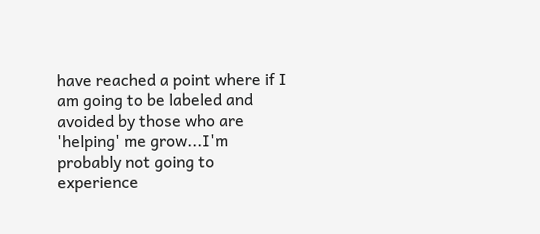have reached a point where if I am going to be labeled and avoided by those who are 'helping' me grow...I'm probably not going to experience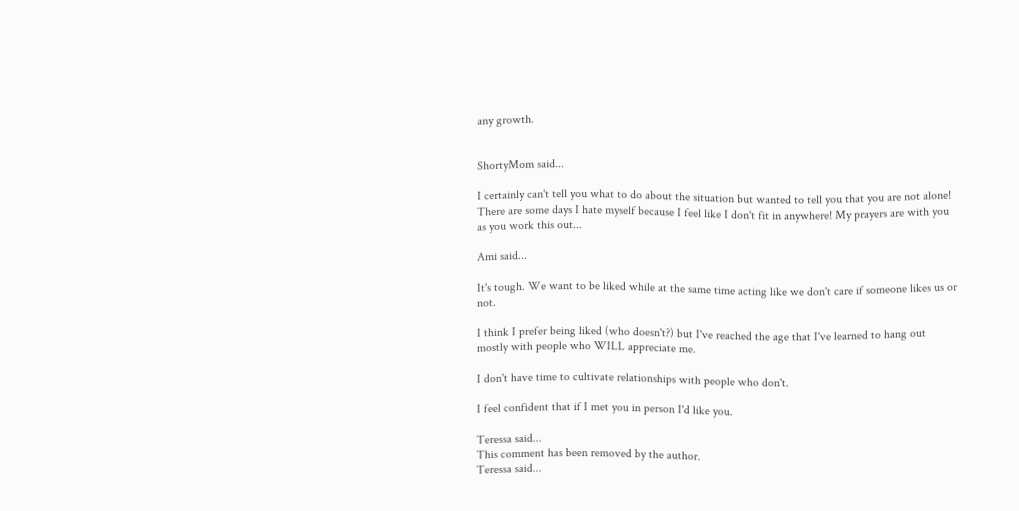any growth.


ShortyMom said...

I certainly can't tell you what to do about the situation but wanted to tell you that you are not alone! There are some days I hate myself because I feel like I don't fit in anywhere! My prayers are with you as you work this out...

Ami said...

It's tough. We want to be liked while at the same time acting like we don't care if someone likes us or not.

I think I prefer being liked (who doesn't?) but I've reached the age that I've learned to hang out mostly with people who WILL appreciate me.

I don't have time to cultivate relationships with people who don't.

I feel confident that if I met you in person I'd like you.

Teressa said...
This comment has been removed by the author.
Teressa said...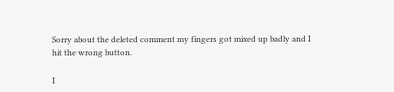Sorry about the deleted comment my fingers got mixed up badly and I hit the wrong button.

I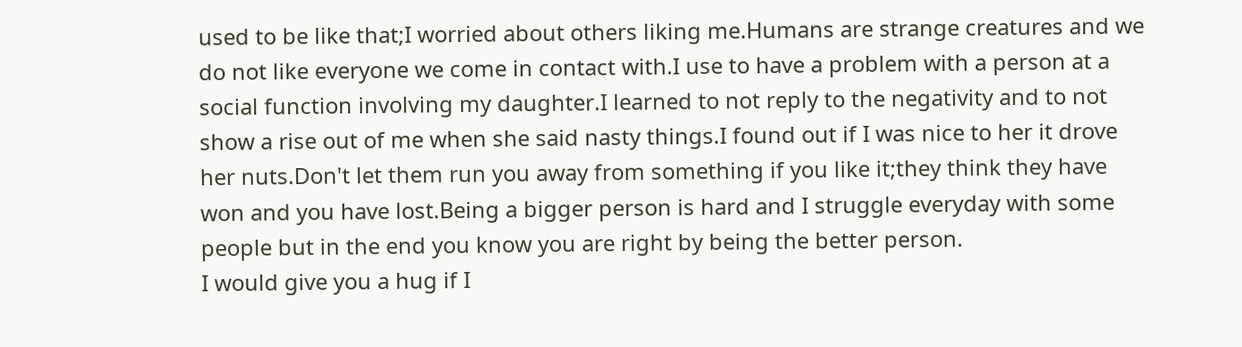used to be like that;I worried about others liking me.Humans are strange creatures and we do not like everyone we come in contact with.I use to have a problem with a person at a social function involving my daughter.I learned to not reply to the negativity and to not show a rise out of me when she said nasty things.I found out if I was nice to her it drove her nuts.Don't let them run you away from something if you like it;they think they have won and you have lost.Being a bigger person is hard and I struggle everyday with some people but in the end you know you are right by being the better person.
I would give you a hug if I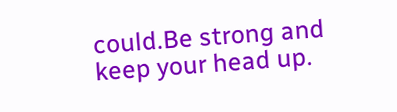could.Be strong and keep your head up.